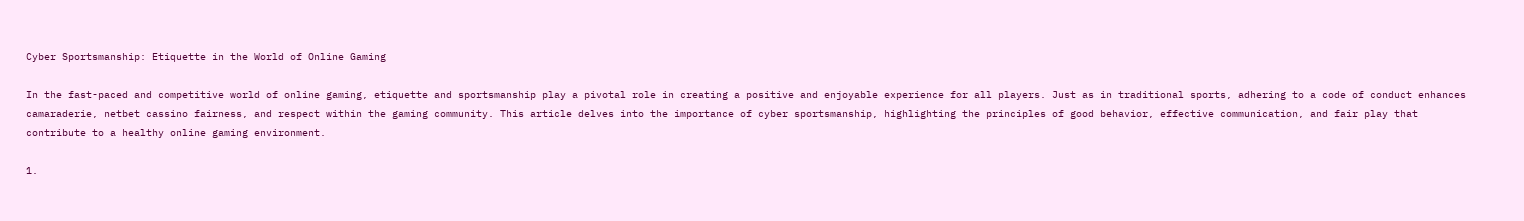Cyber Sportsmanship: Etiquette in the World of Online Gaming

In the fast-paced and competitive world of online gaming, etiquette and sportsmanship play a pivotal role in creating a positive and enjoyable experience for all players. Just as in traditional sports, adhering to a code of conduct enhances camaraderie, netbet cassino fairness, and respect within the gaming community. This article delves into the importance of cyber sportsmanship, highlighting the principles of good behavior, effective communication, and fair play that contribute to a healthy online gaming environment.

1.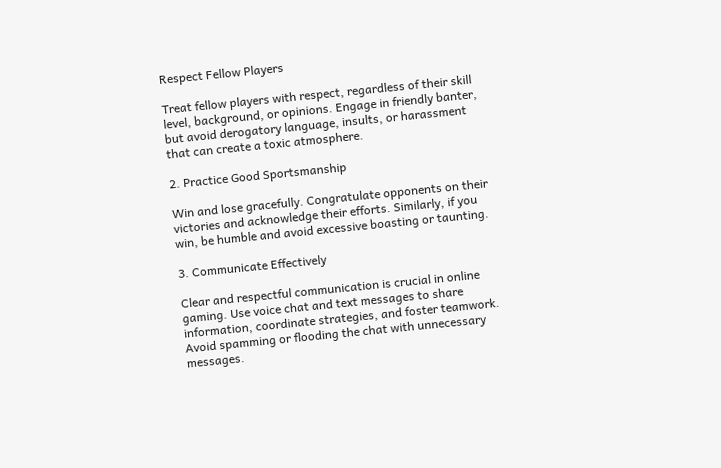Respect Fellow Players

Treat fellow players with respect, regardless of their skill level, background, or opinions. Engage in friendly banter, but avoid derogatory language, insults, or harassment that can create a toxic atmosphere.

2. Practice Good Sportsmanship

Win and lose gracefully. Congratulate opponents on their victories and acknowledge their efforts. Similarly, if you win, be humble and avoid excessive boasting or taunting.

3. Communicate Effectively

Clear and respectful communication is crucial in online gaming. Use voice chat and text messages to share information, coordinate strategies, and foster teamwork. Avoid spamming or flooding the chat with unnecessary messages.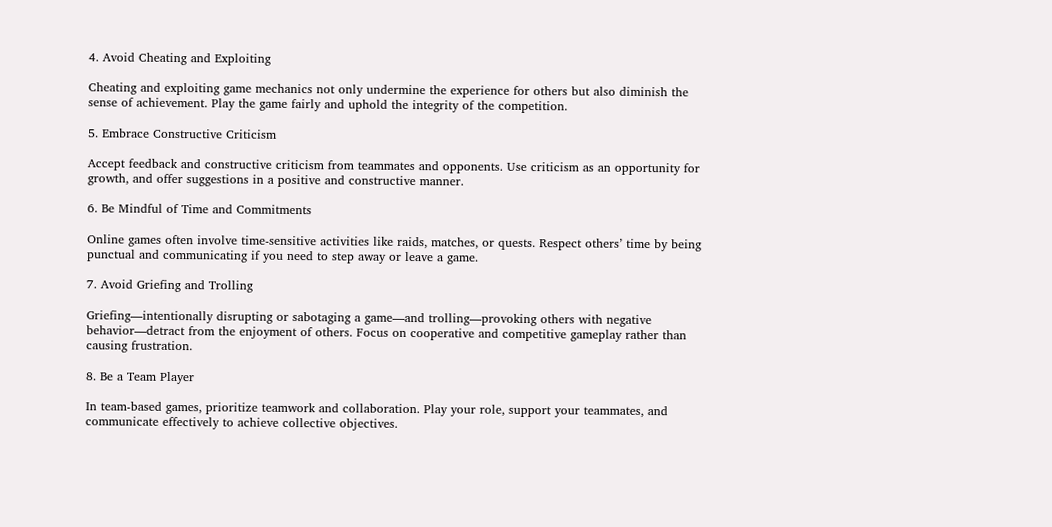4. Avoid Cheating and Exploiting

Cheating and exploiting game mechanics not only undermine the experience for others but also diminish the sense of achievement. Play the game fairly and uphold the integrity of the competition.

5. Embrace Constructive Criticism

Accept feedback and constructive criticism from teammates and opponents. Use criticism as an opportunity for growth, and offer suggestions in a positive and constructive manner.

6. Be Mindful of Time and Commitments

Online games often involve time-sensitive activities like raids, matches, or quests. Respect others’ time by being punctual and communicating if you need to step away or leave a game.

7. Avoid Griefing and Trolling

Griefing—intentionally disrupting or sabotaging a game—and trolling—provoking others with negative behavior—detract from the enjoyment of others. Focus on cooperative and competitive gameplay rather than causing frustration.

8. Be a Team Player

In team-based games, prioritize teamwork and collaboration. Play your role, support your teammates, and communicate effectively to achieve collective objectives.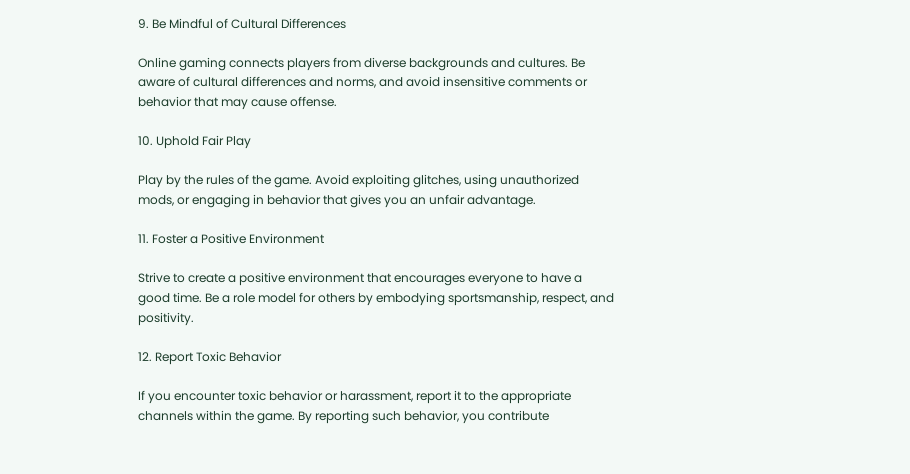9. Be Mindful of Cultural Differences

Online gaming connects players from diverse backgrounds and cultures. Be aware of cultural differences and norms, and avoid insensitive comments or behavior that may cause offense.

10. Uphold Fair Play

Play by the rules of the game. Avoid exploiting glitches, using unauthorized mods, or engaging in behavior that gives you an unfair advantage.

11. Foster a Positive Environment

Strive to create a positive environment that encourages everyone to have a good time. Be a role model for others by embodying sportsmanship, respect, and positivity.

12. Report Toxic Behavior

If you encounter toxic behavior or harassment, report it to the appropriate channels within the game. By reporting such behavior, you contribute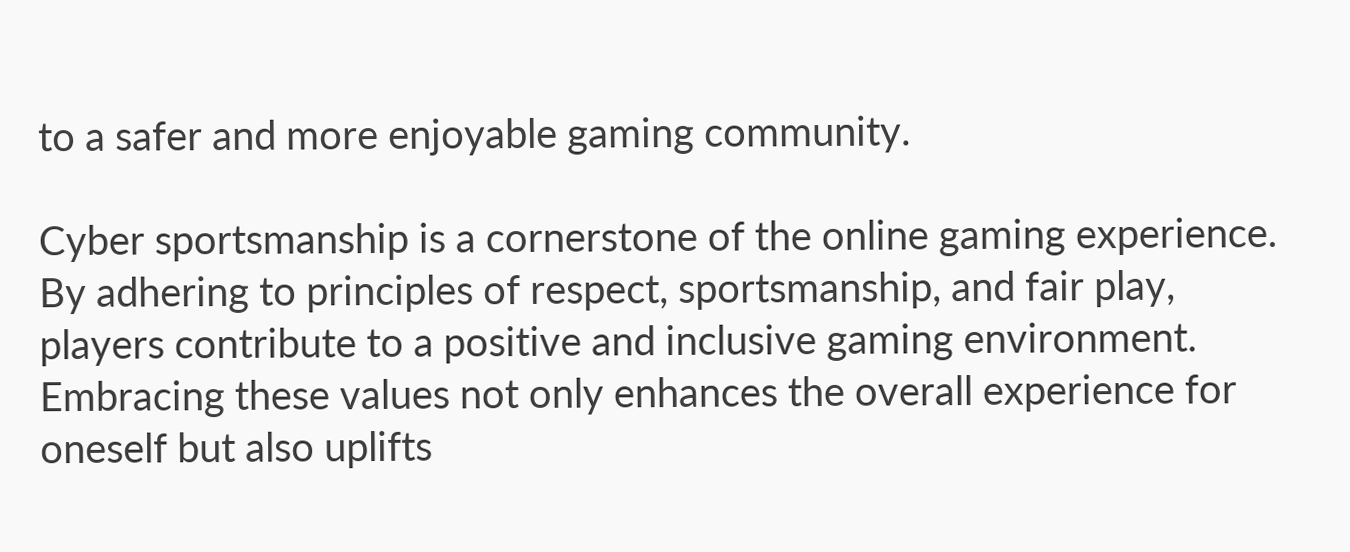to a safer and more enjoyable gaming community.

Cyber sportsmanship is a cornerstone of the online gaming experience. By adhering to principles of respect, sportsmanship, and fair play, players contribute to a positive and inclusive gaming environment. Embracing these values not only enhances the overall experience for oneself but also uplifts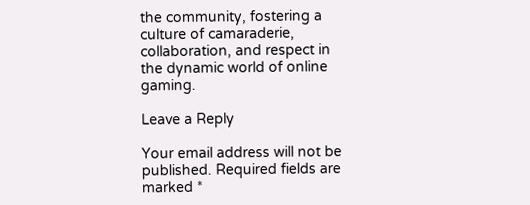the community, fostering a culture of camaraderie, collaboration, and respect in the dynamic world of online gaming.

Leave a Reply

Your email address will not be published. Required fields are marked *